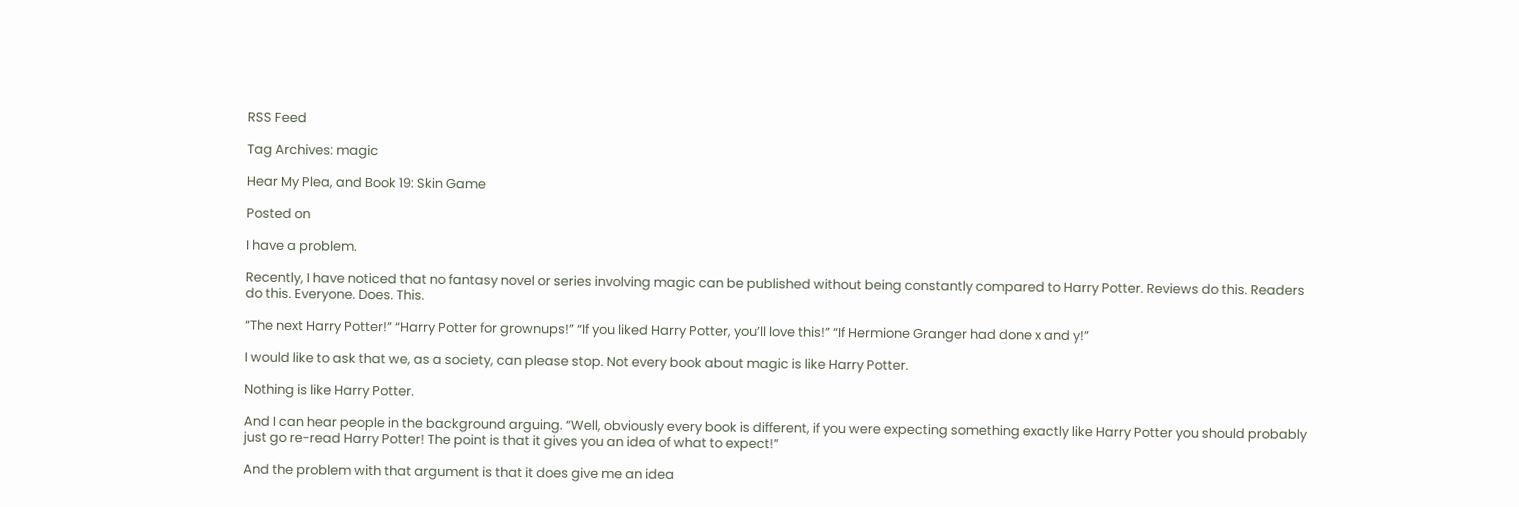RSS Feed

Tag Archives: magic

Hear My Plea, and Book 19: Skin Game

Posted on

I have a problem.

Recently, I have noticed that no fantasy novel or series involving magic can be published without being constantly compared to Harry Potter. Reviews do this. Readers do this. Everyone. Does. This.

“The next Harry Potter!” “Harry Potter for grownups!” “If you liked Harry Potter, you’ll love this!” “If Hermione Granger had done x and y!”

I would like to ask that we, as a society, can please stop. Not every book about magic is like Harry Potter.

Nothing is like Harry Potter.

And I can hear people in the background arguing. “Well, obviously every book is different, if you were expecting something exactly like Harry Potter you should probably just go re-read Harry Potter! The point is that it gives you an idea of what to expect!”

And the problem with that argument is that it does give me an idea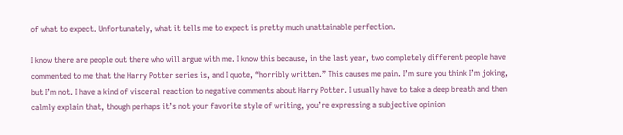of what to expect. Unfortunately, what it tells me to expect is pretty much unattainable perfection.

I know there are people out there who will argue with me. I know this because, in the last year, two completely different people have commented to me that the Harry Potter series is, and I quote, “horribly written.” This causes me pain. I’m sure you think I’m joking, but I’m not. I have a kind of visceral reaction to negative comments about Harry Potter. I usually have to take a deep breath and then calmly explain that, though perhaps it’s not your favorite style of writing, you’re expressing a subjective opinion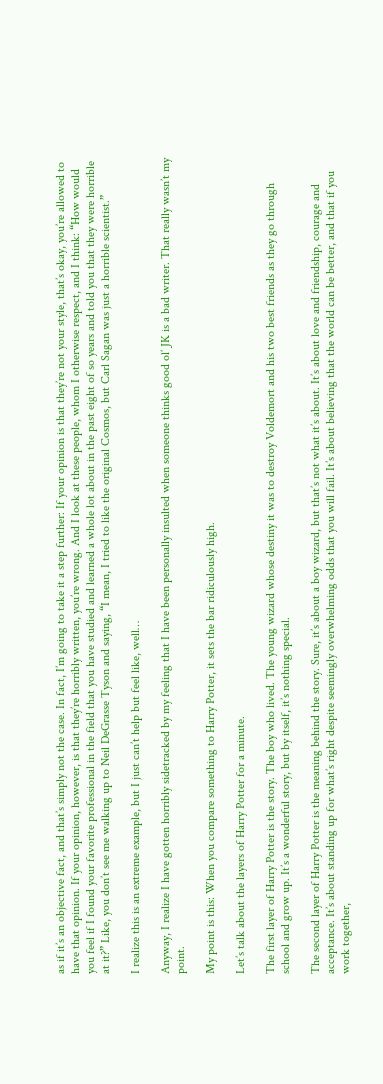as if it’s an objective fact, and that’s simply not the case. In fact, I’m going to take it a step further: If your opinion is that they’re not your style, that’s okay, you’re allowed to have that opinion. If your opinion, however, is that they’re horribly written, you’re wrong. And I look at these people, whom I otherwise respect, and I think: “How would you feel if I found your favorite professional in the field that you have studied and learned a whole lot about in the past eight of so years and told you that they were horrible at it?” Like, you don’t see me walking up to Neil DeGrasse Tyson and saying, “I mean, I tried to like the original Cosmos, but Carl Sagan was just a horrible scientist.”

I realize this is an extreme example, but I just can’t help but feel like, well…

Anyway, I realize I have gotten horribly sidetracked by my feeling that I have been personally insulted when someone thinks good ol’ JK is a bad writer. That really wasn’t my point.

My point is this: When you compare something to Harry Potter, it sets the bar ridiculously high.

Let’s talk about the layers of Harry Potter for a minute.

The first layer of Harry Potter is the story. The boy who lived. The young wizard whose destiny it was to destroy Voldemort and his two best friends as they go through school and grow up. It’s a wonderful story, but by itself, it’s nothing special.

The second layer of Harry Potter is the meaning behind the story. Sure, it’s about a boy wizard, but that’s not what it’s about. It’s about love and friendship, courage and acceptance. It’s about standing up for what’s right despite seemingly overwhelming odds that you will fail. It’s about believing that the world can be better, and that if you work together,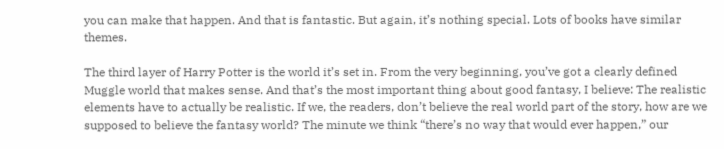you can make that happen. And that is fantastic. But again, it’s nothing special. Lots of books have similar themes.

The third layer of Harry Potter is the world it’s set in. From the very beginning, you’ve got a clearly defined Muggle world that makes sense. And that’s the most important thing about good fantasy, I believe: The realistic elements have to actually be realistic. If we, the readers, don’t believe the real world part of the story, how are we supposed to believe the fantasy world? The minute we think “there’s no way that would ever happen,” our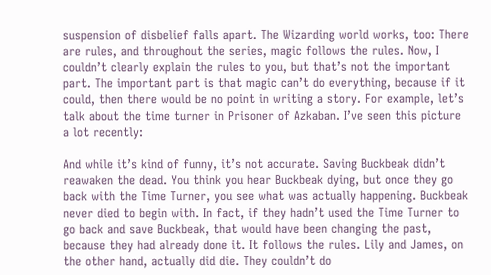suspension of disbelief falls apart. The Wizarding world works, too: There are rules, and throughout the series, magic follows the rules. Now, I couldn’t clearly explain the rules to you, but that’s not the important part. The important part is that magic can’t do everything, because if it could, then there would be no point in writing a story. For example, let’s talk about the time turner in Prisoner of Azkaban. I’ve seen this picture a lot recently:

And while it’s kind of funny, it’s not accurate. Saving Buckbeak didn’t reawaken the dead. You think you hear Buckbeak dying, but once they go back with the Time Turner, you see what was actually happening. Buckbeak never died to begin with. In fact, if they hadn’t used the Time Turner to go back and save Buckbeak, that would have been changing the past, because they had already done it. It follows the rules. Lily and James, on the other hand, actually did die. They couldn’t do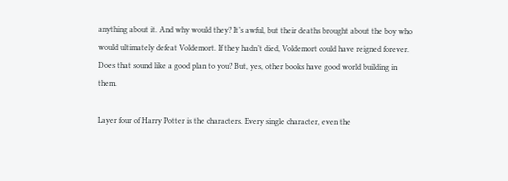anything about it. And why would they? It’s awful, but their deaths brought about the boy who would ultimately defeat Voldemort. If they hadn’t died, Voldemort could have reigned forever. Does that sound like a good plan to you? But, yes, other books have good world building in them.

Layer four of Harry Potter is the characters. Every single character, even the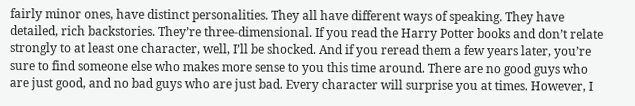fairly minor ones, have distinct personalities. They all have different ways of speaking. They have detailed, rich backstories. They’re three-dimensional. If you read the Harry Potter books and don’t relate strongly to at least one character, well, I’ll be shocked. And if you reread them a few years later, you’re sure to find someone else who makes more sense to you this time around. There are no good guys who are just good, and no bad guys who are just bad. Every character will surprise you at times. However, I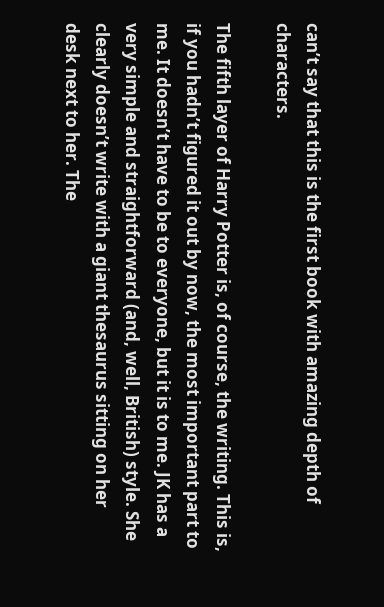can’t say that this is the first book with amazing depth of characters.

The fifth layer of Harry Potter is, of course, the writing. This is, if you hadn’t figured it out by now, the most important part to me. It doesn’t have to be to everyone, but it is to me. JK has a very simple and straightforward (and, well, British) style. She clearly doesn’t write with a giant thesaurus sitting on her desk next to her. The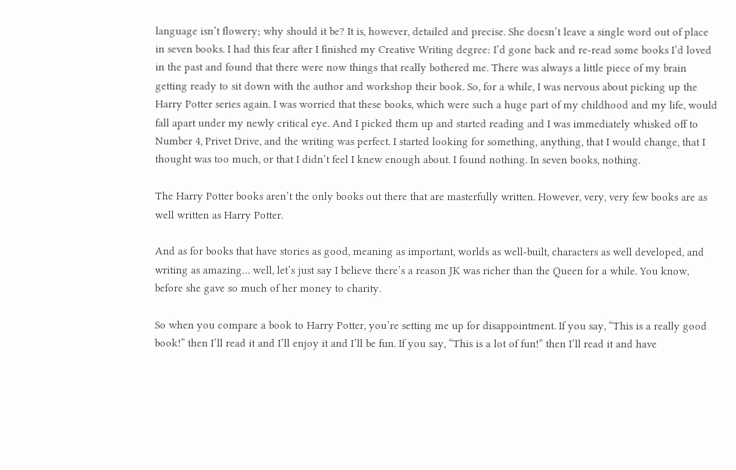language isn’t flowery; why should it be? It is, however, detailed and precise. She doesn’t leave a single word out of place in seven books. I had this fear after I finished my Creative Writing degree: I’d gone back and re-read some books I’d loved in the past and found that there were now things that really bothered me. There was always a little piece of my brain getting ready to sit down with the author and workshop their book. So, for a while, I was nervous about picking up the Harry Potter series again. I was worried that these books, which were such a huge part of my childhood and my life, would fall apart under my newly critical eye. And I picked them up and started reading and I was immediately whisked off to Number 4, Privet Drive, and the writing was perfect. I started looking for something, anything, that I would change, that I thought was too much, or that I didn’t feel I knew enough about. I found nothing. In seven books, nothing.

The Harry Potter books aren’t the only books out there that are masterfully written. However, very, very few books are as well written as Harry Potter.

And as for books that have stories as good, meaning as important, worlds as well-built, characters as well developed, and writing as amazing… well, let’s just say I believe there’s a reason JK was richer than the Queen for a while. You know, before she gave so much of her money to charity.

So when you compare a book to Harry Potter, you’re setting me up for disappointment. If you say, “This is a really good book!” then I’ll read it and I’ll enjoy it and I’ll be fun. If you say, “This is a lot of fun!” then I’ll read it and have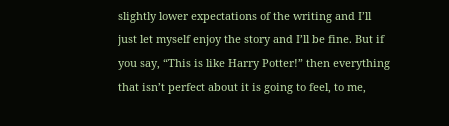slightly lower expectations of the writing and I’ll just let myself enjoy the story and I’ll be fine. But if you say, “This is like Harry Potter!” then everything that isn’t perfect about it is going to feel, to me,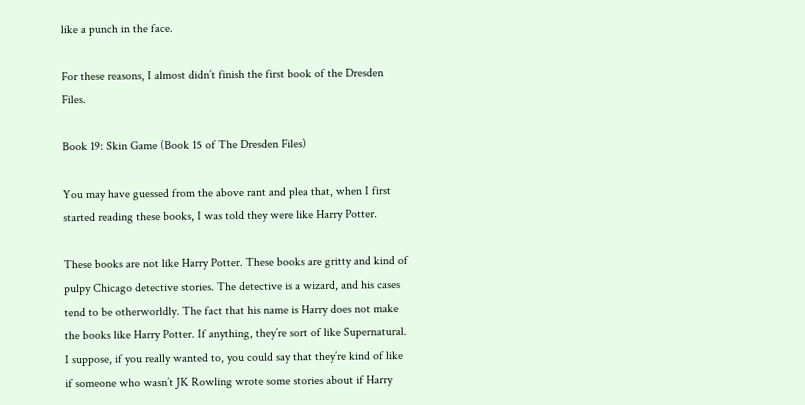like a punch in the face.

For these reasons, I almost didn’t finish the first book of the Dresden Files.

Book 19: Skin Game (Book 15 of The Dresden Files)

You may have guessed from the above rant and plea that, when I first started reading these books, I was told they were like Harry Potter.

These books are not like Harry Potter. These books are gritty and kind of pulpy Chicago detective stories. The detective is a wizard, and his cases tend to be otherworldly. The fact that his name is Harry does not make the books like Harry Potter. If anything, they’re sort of like Supernatural. I suppose, if you really wanted to, you could say that they’re kind of like if someone who wasn’t JK Rowling wrote some stories about if Harry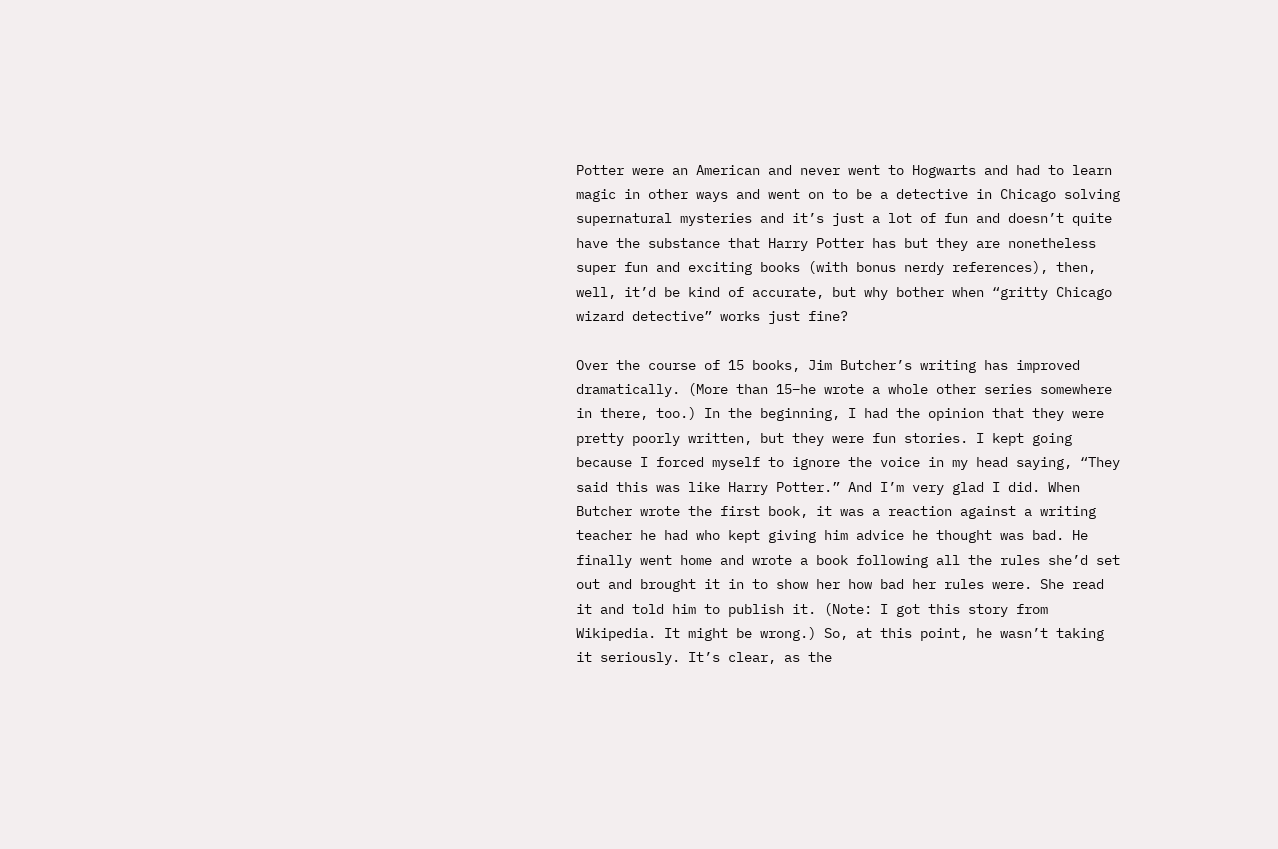Potter were an American and never went to Hogwarts and had to learn magic in other ways and went on to be a detective in Chicago solving supernatural mysteries and it’s just a lot of fun and doesn’t quite have the substance that Harry Potter has but they are nonetheless super fun and exciting books (with bonus nerdy references), then, well, it’d be kind of accurate, but why bother when “gritty Chicago wizard detective” works just fine?

Over the course of 15 books, Jim Butcher’s writing has improved dramatically. (More than 15–he wrote a whole other series somewhere in there, too.) In the beginning, I had the opinion that they were pretty poorly written, but they were fun stories. I kept going because I forced myself to ignore the voice in my head saying, “They said this was like Harry Potter.” And I’m very glad I did. When Butcher wrote the first book, it was a reaction against a writing teacher he had who kept giving him advice he thought was bad. He finally went home and wrote a book following all the rules she’d set out and brought it in to show her how bad her rules were. She read it and told him to publish it. (Note: I got this story from Wikipedia. It might be wrong.) So, at this point, he wasn’t taking it seriously. It’s clear, as the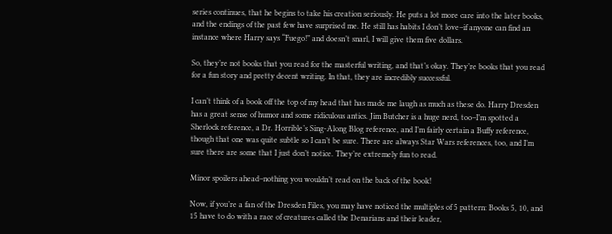series continues, that he begins to take his creation seriously. He puts a lot more care into the later books, and the endings of the past few have surprised me. He still has habits I don’t love–if anyone can find an instance where Harry says “Fuego!” and doesn’t snarl, I will give them five dollars.

So, they’re not books that you read for the masterful writing, and that’s okay. They’re books that you read for a fun story and pretty decent writing. In that, they are incredibly successful.

I can’t think of a book off the top of my head that has made me laugh as much as these do. Harry Dresden has a great sense of humor and some ridiculous antics. Jim Butcher is a huge nerd, too–I’m spotted a Sherlock reference, a Dr. Horrible’s Sing-Along Blog reference, and I’m fairly certain a Buffy reference, though that one was quite subtle so I can’t be sure. There are always Star Wars references, too, and I’m sure there are some that I just don’t notice. They’re extremely fun to read.

Minor spoilers ahead–nothing you wouldn’t read on the back of the book!

Now, if you’re a fan of the Dresden Files, you may have noticed the multiples of 5 pattern: Books 5, 10, and 15 have to do with a race of creatures called the Denarians and their leader,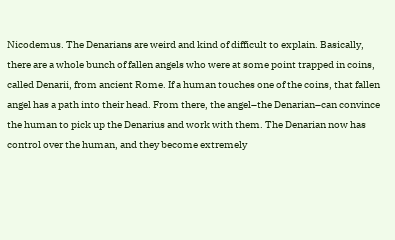Nicodemus. The Denarians are weird and kind of difficult to explain. Basically, there are a whole bunch of fallen angels who were at some point trapped in coins, called Denarii, from ancient Rome. If a human touches one of the coins, that fallen angel has a path into their head. From there, the angel–the Denarian–can convince the human to pick up the Denarius and work with them. The Denarian now has control over the human, and they become extremely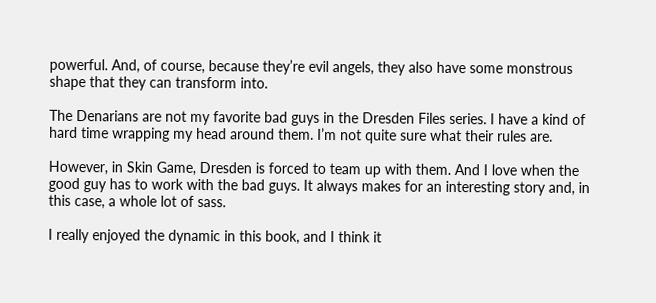powerful. And, of course, because they’re evil angels, they also have some monstrous shape that they can transform into.

The Denarians are not my favorite bad guys in the Dresden Files series. I have a kind of hard time wrapping my head around them. I’m not quite sure what their rules are.

However, in Skin Game, Dresden is forced to team up with them. And I love when the good guy has to work with the bad guys. It always makes for an interesting story and, in this case, a whole lot of sass.

I really enjoyed the dynamic in this book, and I think it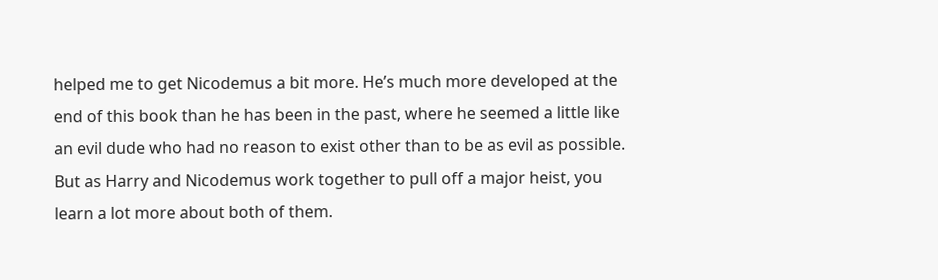helped me to get Nicodemus a bit more. He’s much more developed at the end of this book than he has been in the past, where he seemed a little like an evil dude who had no reason to exist other than to be as evil as possible. But as Harry and Nicodemus work together to pull off a major heist, you learn a lot more about both of them.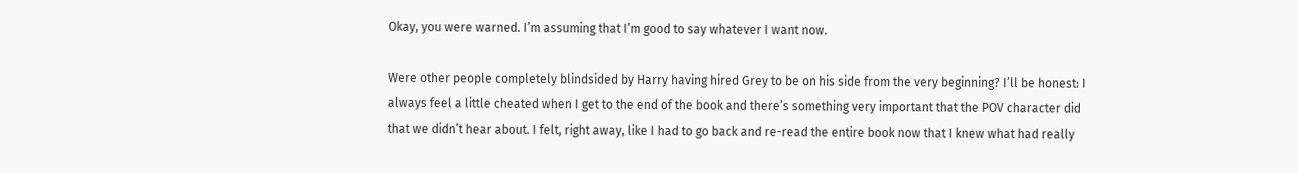Okay, you were warned. I’m assuming that I’m good to say whatever I want now.

Were other people completely blindsided by Harry having hired Grey to be on his side from the very beginning? I’ll be honest: I always feel a little cheated when I get to the end of the book and there’s something very important that the POV character did that we didn’t hear about. I felt, right away, like I had to go back and re-read the entire book now that I knew what had really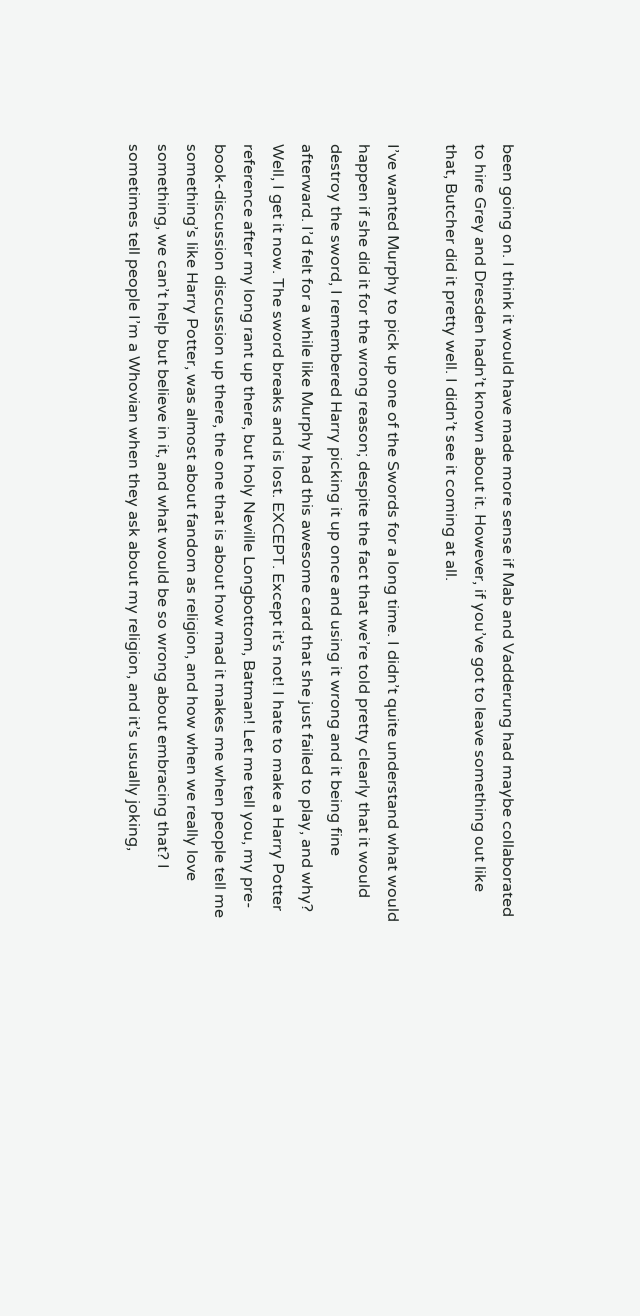been going on. I think it would have made more sense if Mab and Vadderung had maybe collaborated to hire Grey and Dresden hadn’t known about it. However, if you’ve got to leave something out like that, Butcher did it pretty well. I didn’t see it coming at all.

I’ve wanted Murphy to pick up one of the Swords for a long time. I didn’t quite understand what would happen if she did it for the wrong reason; despite the fact that we’re told pretty clearly that it would destroy the sword, I remembered Harry picking it up once and using it wrong and it being fine afterward. I’d felt for a while like Murphy had this awesome card that she just failed to play, and why? Well, I get it now. The sword breaks and is lost. EXCEPT. Except it’s not! I hate to make a Harry Potter reference after my long rant up there, but holy Neville Longbottom, Batman! Let me tell you, my pre-book-discussion discussion up there, the one that is about how mad it makes me when people tell me something’s like Harry Potter, was almost about fandom as religion, and how when we really love something, we can’t help but believe in it, and what would be so wrong about embracing that? I sometimes tell people I’m a Whovian when they ask about my religion, and it’s usually joking,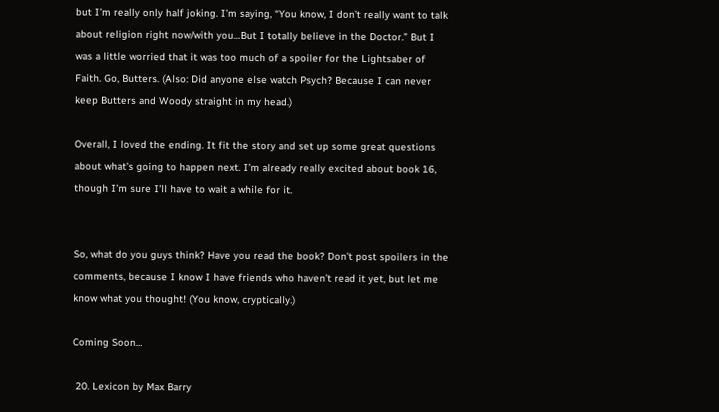but I’m really only half joking. I’m saying, “You know, I don’t really want to talk about religion right now/with you…But I totally believe in the Doctor.” But I was a little worried that it was too much of a spoiler for the Lightsaber of Faith. Go, Butters. (Also: Did anyone else watch Psych? Because I can never keep Butters and Woody straight in my head.)

Overall, I loved the ending. It fit the story and set up some great questions about what’s going to happen next. I’m already really excited about book 16, though I’m sure I’ll have to wait a while for it.


So, what do you guys think? Have you read the book? Don’t post spoilers in the comments, because I know I have friends who haven’t read it yet, but let me know what you thought! (You know, cryptically.)

Coming Soon…

 20. Lexicon by Max Barry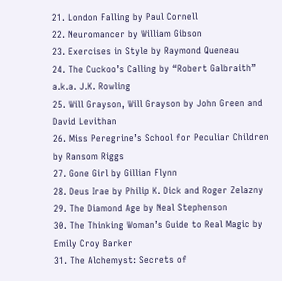21. London Falling by Paul Cornell
22. Neuromancer by William Gibson
23. Exercises in Style by Raymond Queneau
24. The Cuckoo’s Calling by “Robert Galbraith” a.k.a. J.K. Rowling
25. Will Grayson, Will Grayson by John Green and David Levithan
26. Miss Peregrine’s School for Peculiar Children by Ransom Riggs
27. Gone Girl by Gillian Flynn
28. Deus Irae by Philip K. Dick and Roger Zelazny
29. The Diamond Age by Neal Stephenson
30. The Thinking Woman’s Guide to Real Magic by Emily Croy Barker
31. The Alchemyst: Secrets of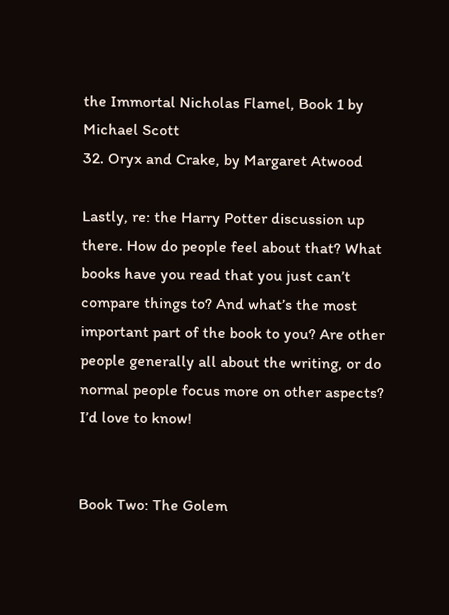the Immortal Nicholas Flamel, Book 1 by Michael Scott
32. Oryx and Crake, by Margaret Atwood

Lastly, re: the Harry Potter discussion up there. How do people feel about that? What books have you read that you just can’t compare things to? And what’s the most important part of the book to you? Are other people generally all about the writing, or do normal people focus more on other aspects? I’d love to know!


Book Two: The Golem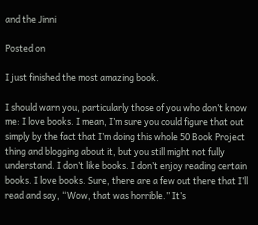and the Jinni

Posted on

I just finished the most amazing book.

I should warn you, particularly those of you who don’t know me: I love books. I mean, I’m sure you could figure that out simply by the fact that I’m doing this whole 50 Book Project thing and blogging about it, but you still might not fully understand. I don’t like books. I don’t enjoy reading certain books. I love books. Sure, there are a few out there that I’ll read and say, “Wow, that was horrible.” It’s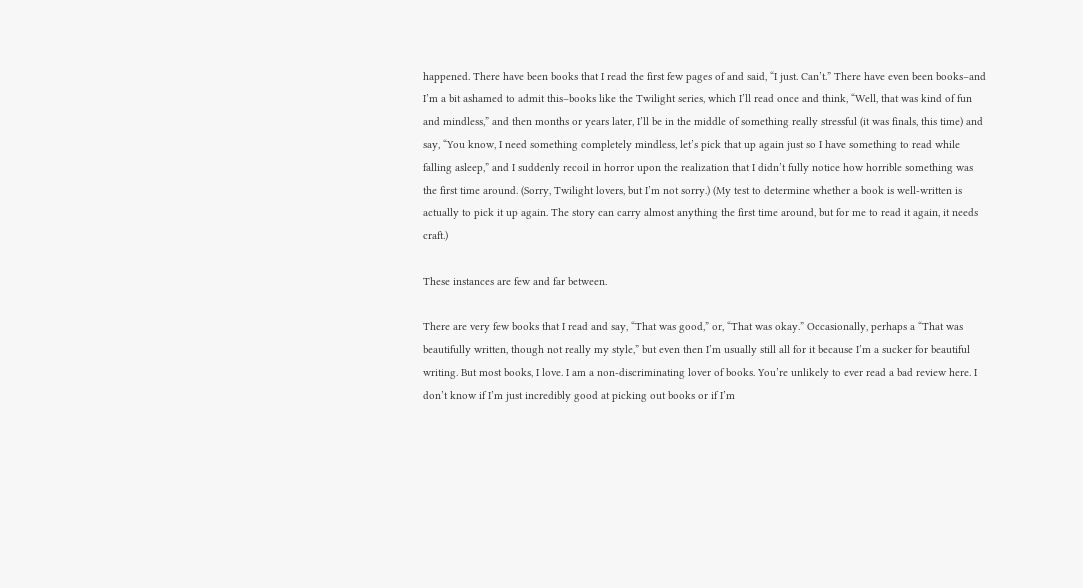happened. There have been books that I read the first few pages of and said, “I just. Can’t.” There have even been books–and I’m a bit ashamed to admit this–books like the Twilight series, which I’ll read once and think, “Well, that was kind of fun and mindless,” and then months or years later, I’ll be in the middle of something really stressful (it was finals, this time) and say, “You know, I need something completely mindless, let’s pick that up again just so I have something to read while falling asleep,” and I suddenly recoil in horror upon the realization that I didn’t fully notice how horrible something was the first time around. (Sorry, Twilight lovers, but I’m not sorry.) (My test to determine whether a book is well-written is actually to pick it up again. The story can carry almost anything the first time around, but for me to read it again, it needs craft.)

These instances are few and far between.

There are very few books that I read and say, “That was good,” or, “That was okay.” Occasionally, perhaps a “That was beautifully written, though not really my style,” but even then I’m usually still all for it because I’m a sucker for beautiful writing. But most books, I love. I am a non-discriminating lover of books. You’re unlikely to ever read a bad review here. I don’t know if I’m just incredibly good at picking out books or if I’m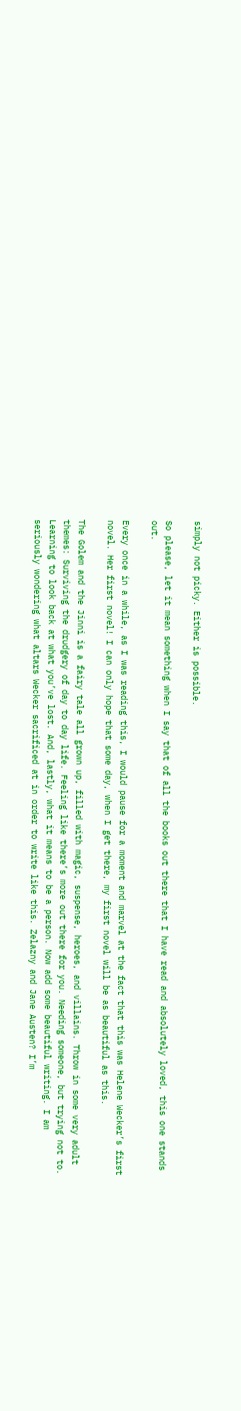simply not picky. Either is possible.

So please, let it mean something when I say that of all the books out there that I have read and absolutely loved, this one stands out.

Every once in a while, as I was reading this, I would pause for a moment and marvel at the fact that this was Helene Wecker’s first novel. Her first novel! I can only hope that some day, when I get there, my first novel will be as beautiful as this.

The Golem and the Jinni is a fairy tale all grown up, filled with magic, suspense, heroes, and villains. Throw in some very adult themes: Surviving the drudgery of day to day life. Feeling like there’s more out there for you. Needing someone, but trying not to. Learning to look back at what you’ve lost. And, lastly, what it means to be a person. Now add some beautiful writing. I am seriously wondering what altars Wecker sacrificed at in order to write like this. Zelazny and Jane Austen? I’m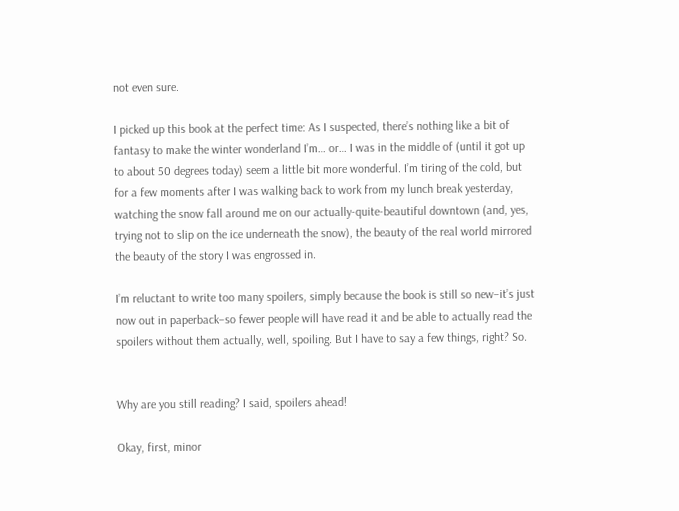not even sure.

I picked up this book at the perfect time: As I suspected, there’s nothing like a bit of fantasy to make the winter wonderland I’m… or… I was in the middle of (until it got up to about 50 degrees today) seem a little bit more wonderful. I’m tiring of the cold, but for a few moments after I was walking back to work from my lunch break yesterday, watching the snow fall around me on our actually-quite-beautiful downtown (and, yes, trying not to slip on the ice underneath the snow), the beauty of the real world mirrored the beauty of the story I was engrossed in.

I’m reluctant to write too many spoilers, simply because the book is still so new–it’s just now out in paperback–so fewer people will have read it and be able to actually read the spoilers without them actually, well, spoiling. But I have to say a few things, right? So.


Why are you still reading? I said, spoilers ahead!

Okay, first, minor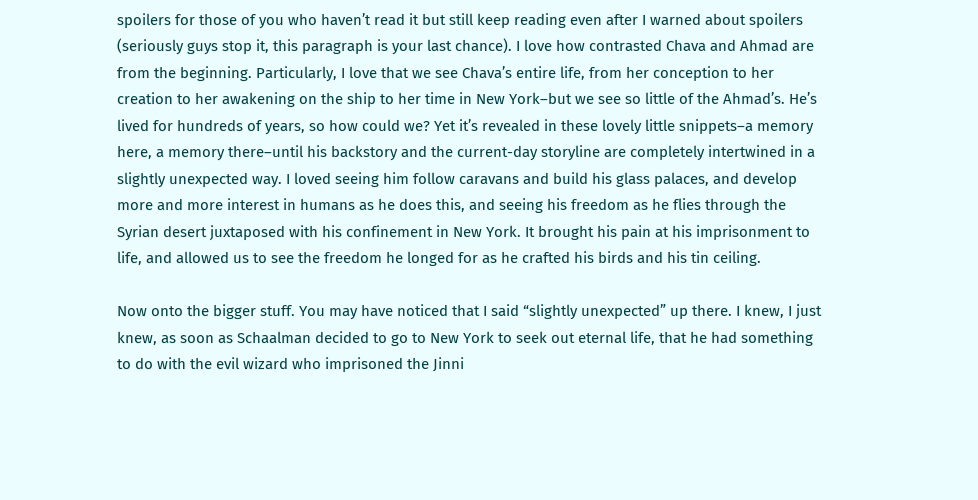spoilers for those of you who haven’t read it but still keep reading even after I warned about spoilers (seriously guys stop it, this paragraph is your last chance). I love how contrasted Chava and Ahmad are from the beginning. Particularly, I love that we see Chava’s entire life, from her conception to her creation to her awakening on the ship to her time in New York–but we see so little of the Ahmad’s. He’s lived for hundreds of years, so how could we? Yet it’s revealed in these lovely little snippets–a memory here, a memory there–until his backstory and the current-day storyline are completely intertwined in a slightly unexpected way. I loved seeing him follow caravans and build his glass palaces, and develop more and more interest in humans as he does this, and seeing his freedom as he flies through the Syrian desert juxtaposed with his confinement in New York. It brought his pain at his imprisonment to life, and allowed us to see the freedom he longed for as he crafted his birds and his tin ceiling.

Now onto the bigger stuff. You may have noticed that I said “slightly unexpected” up there. I knew, I just knew, as soon as Schaalman decided to go to New York to seek out eternal life, that he had something to do with the evil wizard who imprisoned the Jinni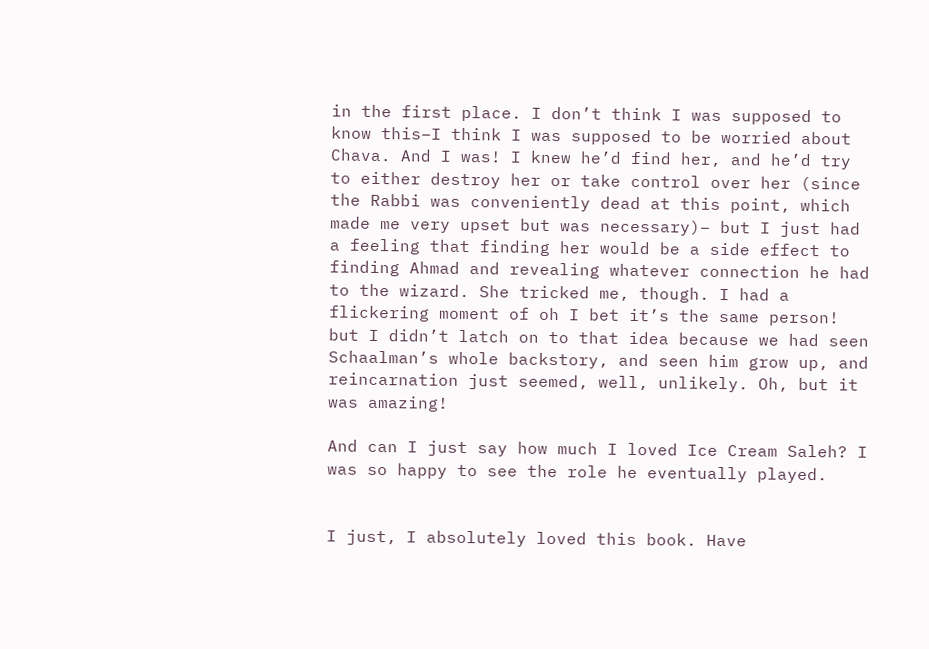in the first place. I don’t think I was supposed to know this–I think I was supposed to be worried about Chava. And I was! I knew he’d find her, and he’d try to either destroy her or take control over her (since the Rabbi was conveniently dead at this point, which made me very upset but was necessary)– but I just had a feeling that finding her would be a side effect to finding Ahmad and revealing whatever connection he had to the wizard. She tricked me, though. I had a flickering moment of oh I bet it’s the same person! but I didn’t latch on to that idea because we had seen Schaalman’s whole backstory, and seen him grow up, and reincarnation just seemed, well, unlikely. Oh, but it was amazing!

And can I just say how much I loved Ice Cream Saleh? I was so happy to see the role he eventually played.


I just, I absolutely loved this book. Have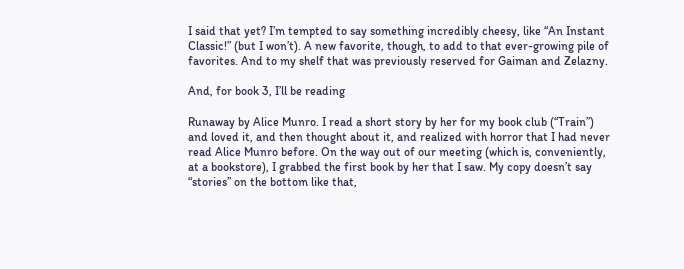I said that yet? I’m tempted to say something incredibly cheesy, like “An Instant Classic!” (but I won’t). A new favorite, though, to add to that ever-growing pile of favorites. And to my shelf that was previously reserved for Gaiman and Zelazny.

And, for book 3, I’ll be reading

Runaway by Alice Munro. I read a short story by her for my book club (“Train”) and loved it, and then thought about it, and realized with horror that I had never read Alice Munro before. On the way out of our meeting (which is, conveniently, at a bookstore), I grabbed the first book by her that I saw. My copy doesn’t say “stories” on the bottom like that,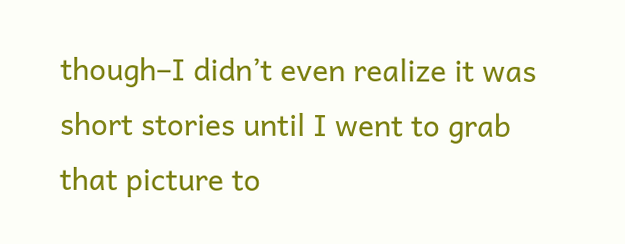though–I didn’t even realize it was short stories until I went to grab that picture to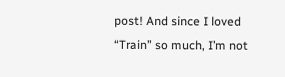post! And since I loved “Train” so much, I’m not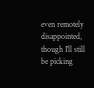even remotely disappointed, though I’ll still be picking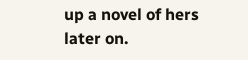up a novel of hers later on.